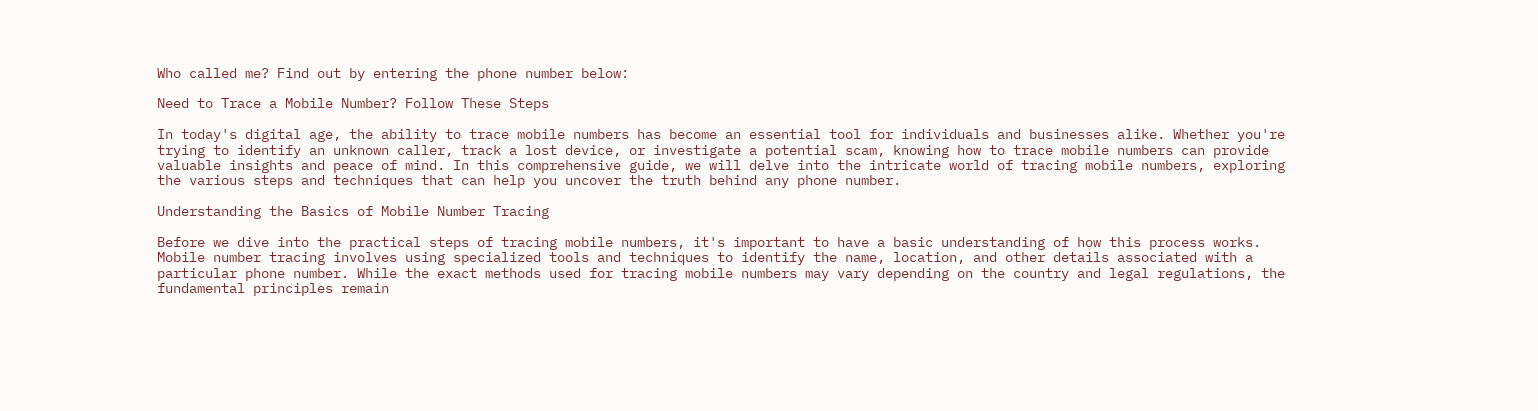Who called me? Find out by entering the phone number below:

Need to Trace a Mobile Number? Follow These Steps

In today's digital age, the ability to trace mobile numbers has become an essential tool for individuals and businesses alike. Whether you're trying to identify an unknown caller, track a lost device, or investigate a potential scam, knowing how to trace mobile numbers can provide valuable insights and peace of mind. In this comprehensive guide, we will delve into the intricate world of tracing mobile numbers, exploring the various steps and techniques that can help you uncover the truth behind any phone number.

Understanding the Basics of Mobile Number Tracing

Before we dive into the practical steps of tracing mobile numbers, it's important to have a basic understanding of how this process works. Mobile number tracing involves using specialized tools and techniques to identify the name, location, and other details associated with a particular phone number. While the exact methods used for tracing mobile numbers may vary depending on the country and legal regulations, the fundamental principles remain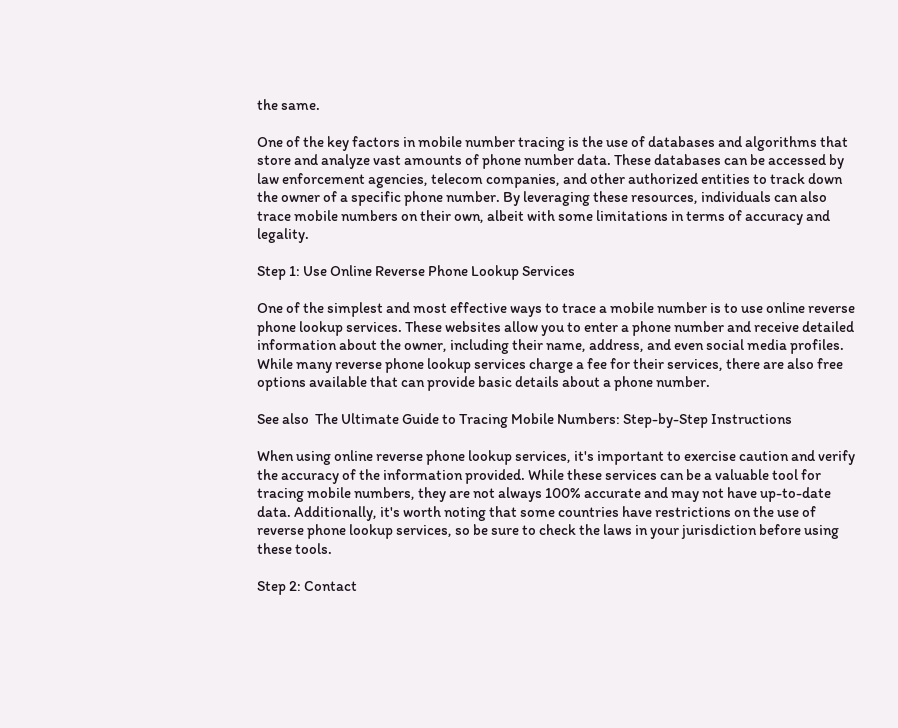the same.

One of the key factors in mobile number tracing is the use of databases and algorithms that store and analyze vast amounts of phone number data. These databases can be accessed by law enforcement agencies, telecom companies, and other authorized entities to track down the owner of a specific phone number. By leveraging these resources, individuals can also trace mobile numbers on their own, albeit with some limitations in terms of accuracy and legality.

Step 1: Use Online Reverse Phone Lookup Services

One of the simplest and most effective ways to trace a mobile number is to use online reverse phone lookup services. These websites allow you to enter a phone number and receive detailed information about the owner, including their name, address, and even social media profiles. While many reverse phone lookup services charge a fee for their services, there are also free options available that can provide basic details about a phone number.

See also  The Ultimate Guide to Tracing Mobile Numbers: Step-by-Step Instructions

When using online reverse phone lookup services, it's important to exercise caution and verify the accuracy of the information provided. While these services can be a valuable tool for tracing mobile numbers, they are not always 100% accurate and may not have up-to-date data. Additionally, it's worth noting that some countries have restrictions on the use of reverse phone lookup services, so be sure to check the laws in your jurisdiction before using these tools.

Step 2: Contact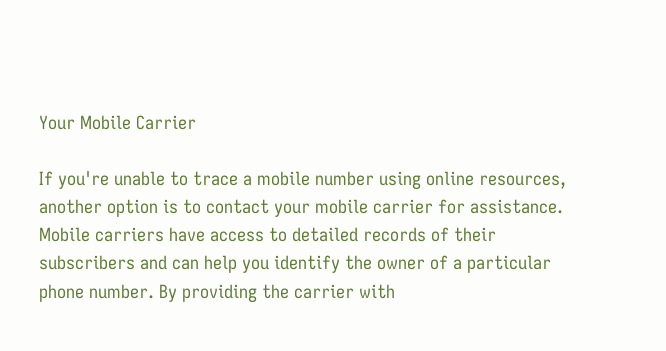Your Mobile Carrier

If you're unable to trace a mobile number using online resources, another option is to contact your mobile carrier for assistance. Mobile carriers have access to detailed records of their subscribers and can help you identify the owner of a particular phone number. By providing the carrier with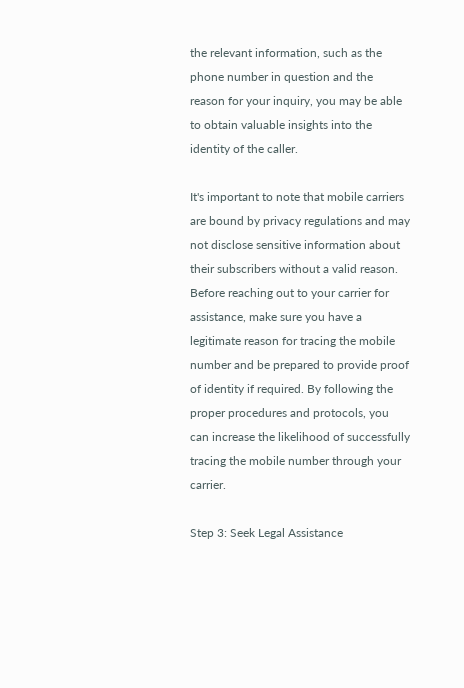the relevant information, such as the phone number in question and the reason for your inquiry, you may be able to obtain valuable insights into the identity of the caller.

It's important to note that mobile carriers are bound by privacy regulations and may not disclose sensitive information about their subscribers without a valid reason. Before reaching out to your carrier for assistance, make sure you have a legitimate reason for tracing the mobile number and be prepared to provide proof of identity if required. By following the proper procedures and protocols, you can increase the likelihood of successfully tracing the mobile number through your carrier.

Step 3: Seek Legal Assistance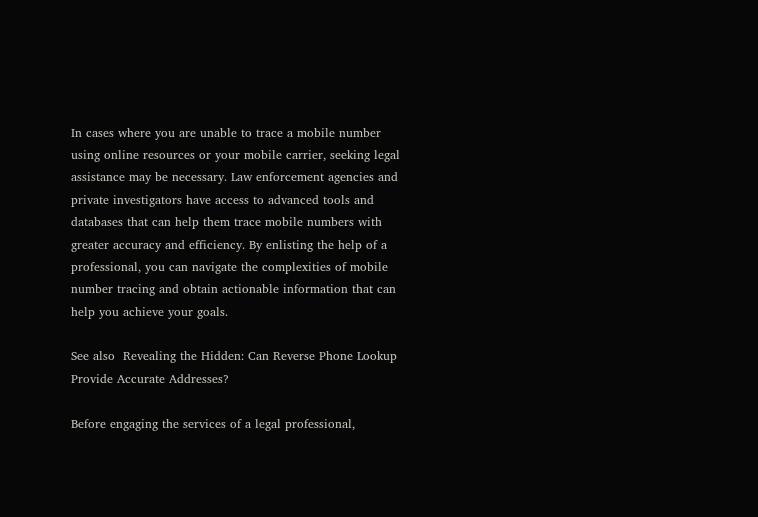In cases where you are unable to trace a mobile number using online resources or your mobile carrier, seeking legal assistance may be necessary. Law enforcement agencies and private investigators have access to advanced tools and databases that can help them trace mobile numbers with greater accuracy and efficiency. By enlisting the help of a professional, you can navigate the complexities of mobile number tracing and obtain actionable information that can help you achieve your goals.

See also  Revealing the Hidden: Can Reverse Phone Lookup Provide Accurate Addresses?

Before engaging the services of a legal professional,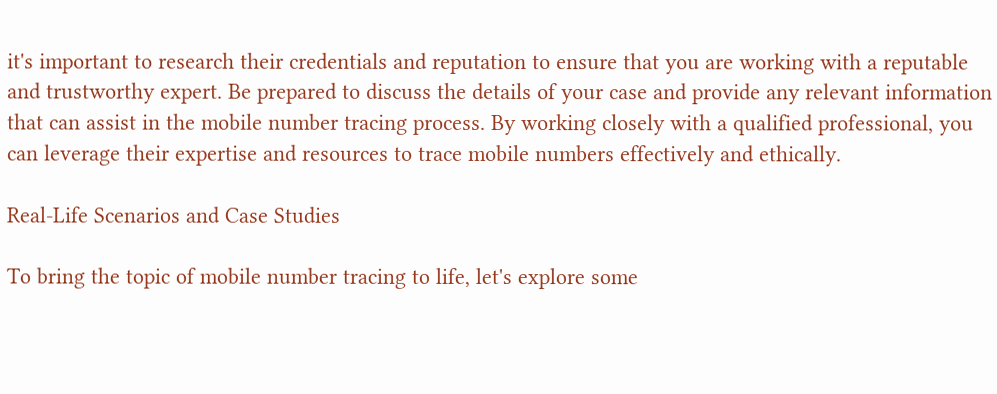it's important to research their credentials and reputation to ensure that you are working with a reputable and trustworthy expert. Be prepared to discuss the details of your case and provide any relevant information that can assist in the mobile number tracing process. By working closely with a qualified professional, you can leverage their expertise and resources to trace mobile numbers effectively and ethically.

Real-Life Scenarios and Case Studies

To bring the topic of mobile number tracing to life, let's explore some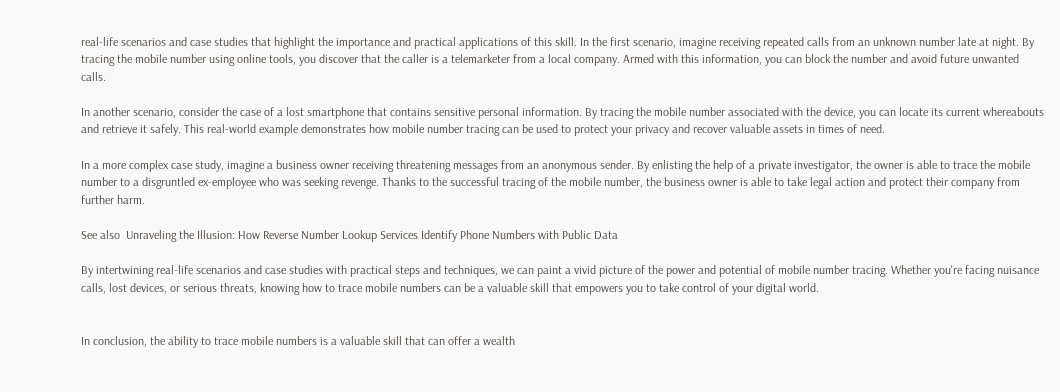real-life scenarios and case studies that highlight the importance and practical applications of this skill. In the first scenario, imagine receiving repeated calls from an unknown number late at night. By tracing the mobile number using online tools, you discover that the caller is a telemarketer from a local company. Armed with this information, you can block the number and avoid future unwanted calls.

In another scenario, consider the case of a lost smartphone that contains sensitive personal information. By tracing the mobile number associated with the device, you can locate its current whereabouts and retrieve it safely. This real-world example demonstrates how mobile number tracing can be used to protect your privacy and recover valuable assets in times of need.

In a more complex case study, imagine a business owner receiving threatening messages from an anonymous sender. By enlisting the help of a private investigator, the owner is able to trace the mobile number to a disgruntled ex-employee who was seeking revenge. Thanks to the successful tracing of the mobile number, the business owner is able to take legal action and protect their company from further harm.

See also  Unraveling the Illusion: How Reverse Number Lookup Services Identify Phone Numbers with Public Data

By intertwining real-life scenarios and case studies with practical steps and techniques, we can paint a vivid picture of the power and potential of mobile number tracing. Whether you're facing nuisance calls, lost devices, or serious threats, knowing how to trace mobile numbers can be a valuable skill that empowers you to take control of your digital world.


In conclusion, the ability to trace mobile numbers is a valuable skill that can offer a wealth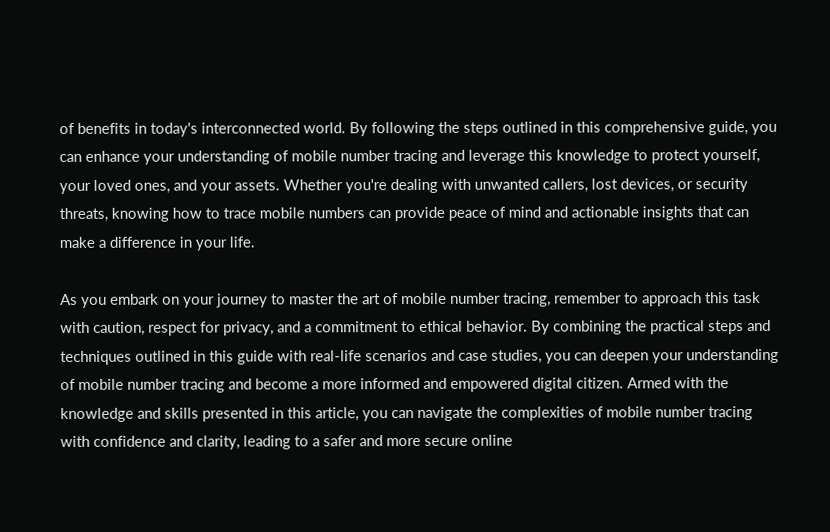of benefits in today's interconnected world. By following the steps outlined in this comprehensive guide, you can enhance your understanding of mobile number tracing and leverage this knowledge to protect yourself, your loved ones, and your assets. Whether you're dealing with unwanted callers, lost devices, or security threats, knowing how to trace mobile numbers can provide peace of mind and actionable insights that can make a difference in your life.

As you embark on your journey to master the art of mobile number tracing, remember to approach this task with caution, respect for privacy, and a commitment to ethical behavior. By combining the practical steps and techniques outlined in this guide with real-life scenarios and case studies, you can deepen your understanding of mobile number tracing and become a more informed and empowered digital citizen. Armed with the knowledge and skills presented in this article, you can navigate the complexities of mobile number tracing with confidence and clarity, leading to a safer and more secure online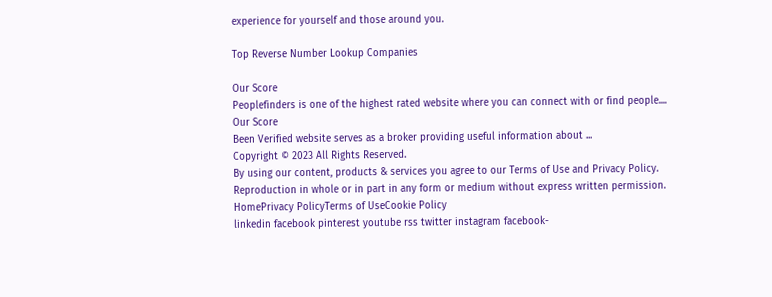experience for yourself and those around you.

Top Reverse Number Lookup Companies

Our Score
Peoplefinders is one of the highest rated website where you can connect with or find people....
Our Score
Been Verified website serves as a broker providing useful information about ...
Copyright © 2023 All Rights Reserved.
By using our content, products & services you agree to our Terms of Use and Privacy Policy.
Reproduction in whole or in part in any form or medium without express written permission.
HomePrivacy PolicyTerms of UseCookie Policy
linkedin facebook pinterest youtube rss twitter instagram facebook-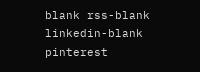blank rss-blank linkedin-blank pinterest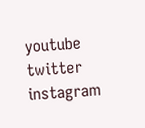youtube twitter instagram